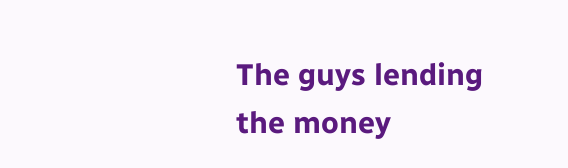The guys lending the money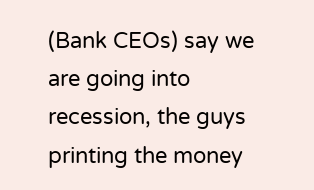(Bank CEOs) say we are going into recession, the guys printing the money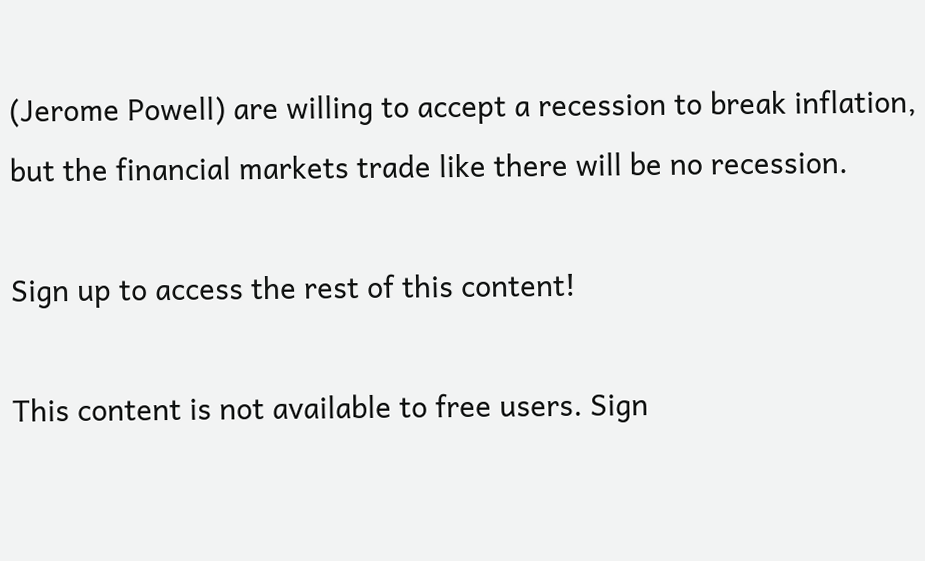(Jerome Powell) are willing to accept a recession to break inflation, but the financial markets trade like there will be no recession.

Sign up to access the rest of this content!

This content is not available to free users. Sign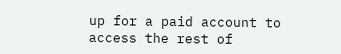up for a paid account to access the rest of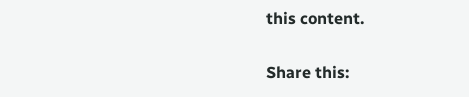this content.

Share this: